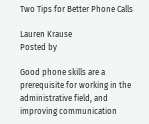Two Tips for Better Phone Calls

Lauren Krause
Posted by

Good phone skills are a prerequisite for working in the administrative field, and improving communication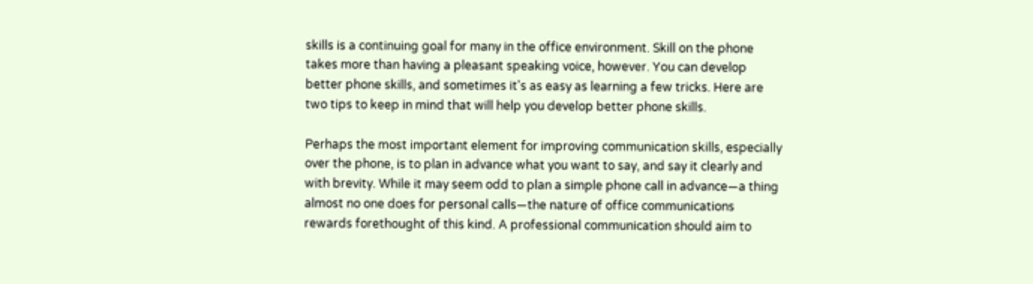skills is a continuing goal for many in the office environment. Skill on the phone takes more than having a pleasant speaking voice, however. You can develop better phone skills, and sometimes it's as easy as learning a few tricks. Here are two tips to keep in mind that will help you develop better phone skills.

Perhaps the most important element for improving communication skills, especially over the phone, is to plan in advance what you want to say, and say it clearly and with brevity. While it may seem odd to plan a simple phone call in advance—a thing almost no one does for personal calls—the nature of office communications rewards forethought of this kind. A professional communication should aim to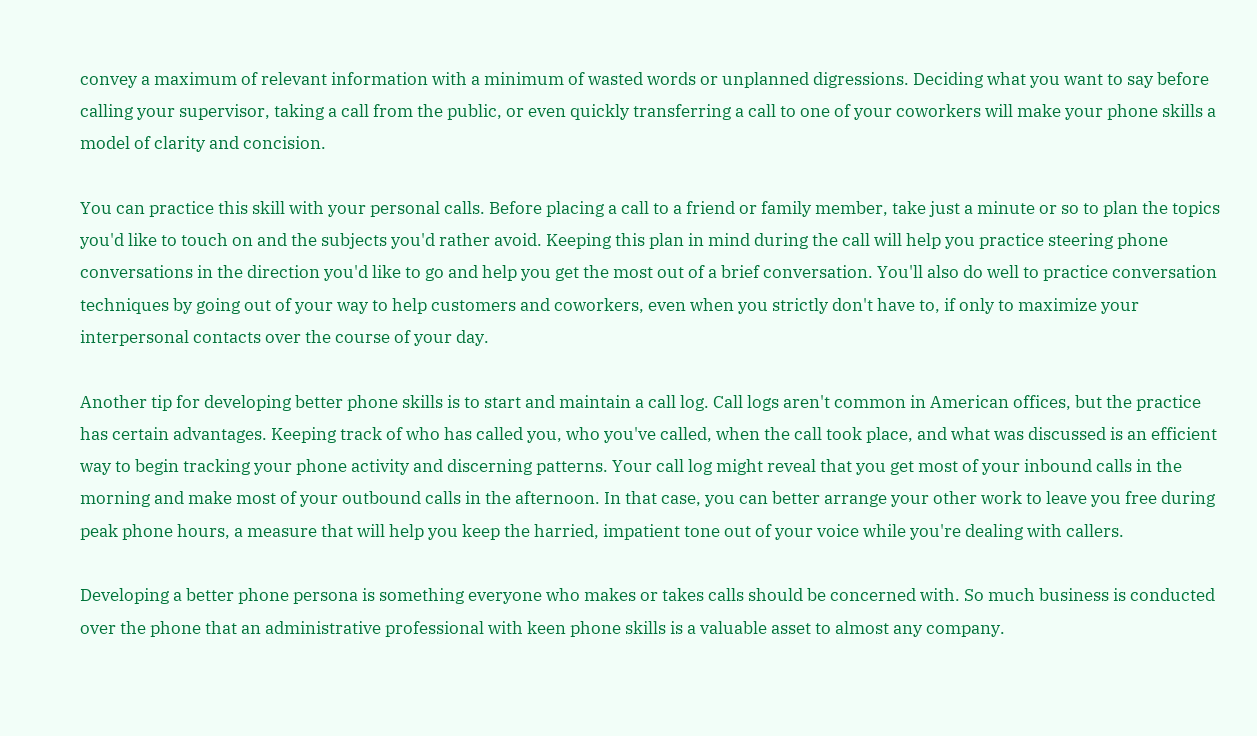convey a maximum of relevant information with a minimum of wasted words or unplanned digressions. Deciding what you want to say before calling your supervisor, taking a call from the public, or even quickly transferring a call to one of your coworkers will make your phone skills a model of clarity and concision.

You can practice this skill with your personal calls. Before placing a call to a friend or family member, take just a minute or so to plan the topics you'd like to touch on and the subjects you'd rather avoid. Keeping this plan in mind during the call will help you practice steering phone conversations in the direction you'd like to go and help you get the most out of a brief conversation. You'll also do well to practice conversation techniques by going out of your way to help customers and coworkers, even when you strictly don't have to, if only to maximize your interpersonal contacts over the course of your day.

Another tip for developing better phone skills is to start and maintain a call log. Call logs aren't common in American offices, but the practice has certain advantages. Keeping track of who has called you, who you've called, when the call took place, and what was discussed is an efficient way to begin tracking your phone activity and discerning patterns. Your call log might reveal that you get most of your inbound calls in the morning and make most of your outbound calls in the afternoon. In that case, you can better arrange your other work to leave you free during peak phone hours, a measure that will help you keep the harried, impatient tone out of your voice while you're dealing with callers.

Developing a better phone persona is something everyone who makes or takes calls should be concerned with. So much business is conducted over the phone that an administrative professional with keen phone skills is a valuable asset to almost any company.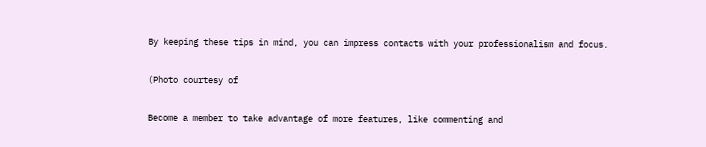By keeping these tips in mind, you can impress contacts with your professionalism and focus.


(Photo courtesy of


Become a member to take advantage of more features, like commenting and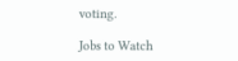voting.

Jobs to Watch